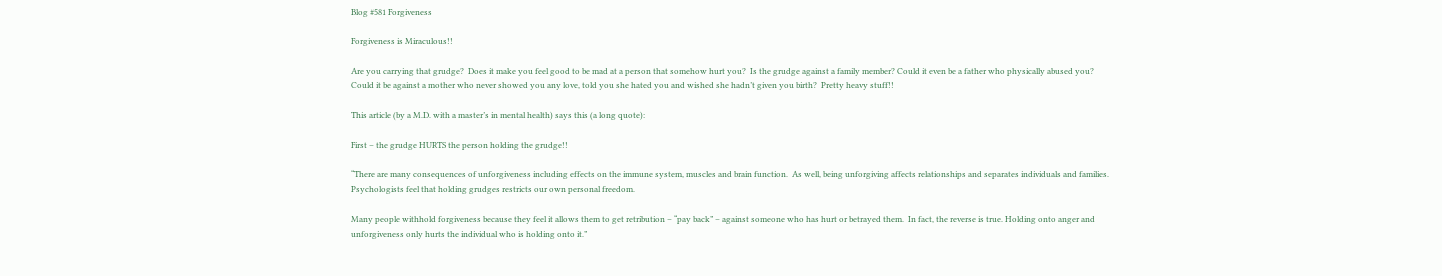Blog #581 Forgiveness

Forgiveness is Miraculous!!

Are you carrying that grudge?  Does it make you feel good to be mad at a person that somehow hurt you?  Is the grudge against a family member? Could it even be a father who physically abused you?  Could it be against a mother who never showed you any love, told you she hated you and wished she hadn’t given you birth?  Pretty heavy stuff!!

This article (by a M.D. with a master’s in mental health) says this (a long quote):

First – the grudge HURTS the person holding the grudge!!

“There are many consequences of unforgiveness including effects on the immune system, muscles and brain function.  As well, being unforgiving affects relationships and separates individuals and families. Psychologists feel that holding grudges restricts our own personal freedom.

Many people withhold forgiveness because they feel it allows them to get retribution – “pay back” – against someone who has hurt or betrayed them.  In fact, the reverse is true. Holding onto anger and unforgiveness only hurts the individual who is holding onto it.”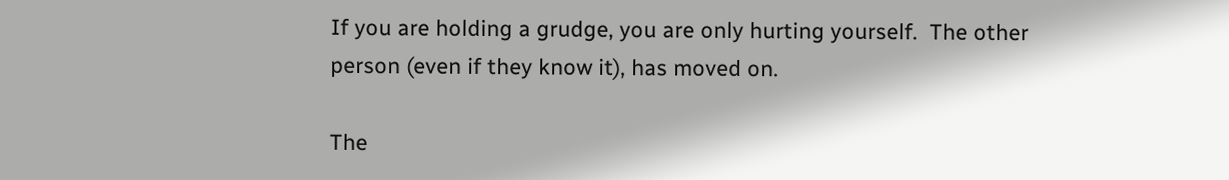If you are holding a grudge, you are only hurting yourself.  The other person (even if they know it), has moved on.

The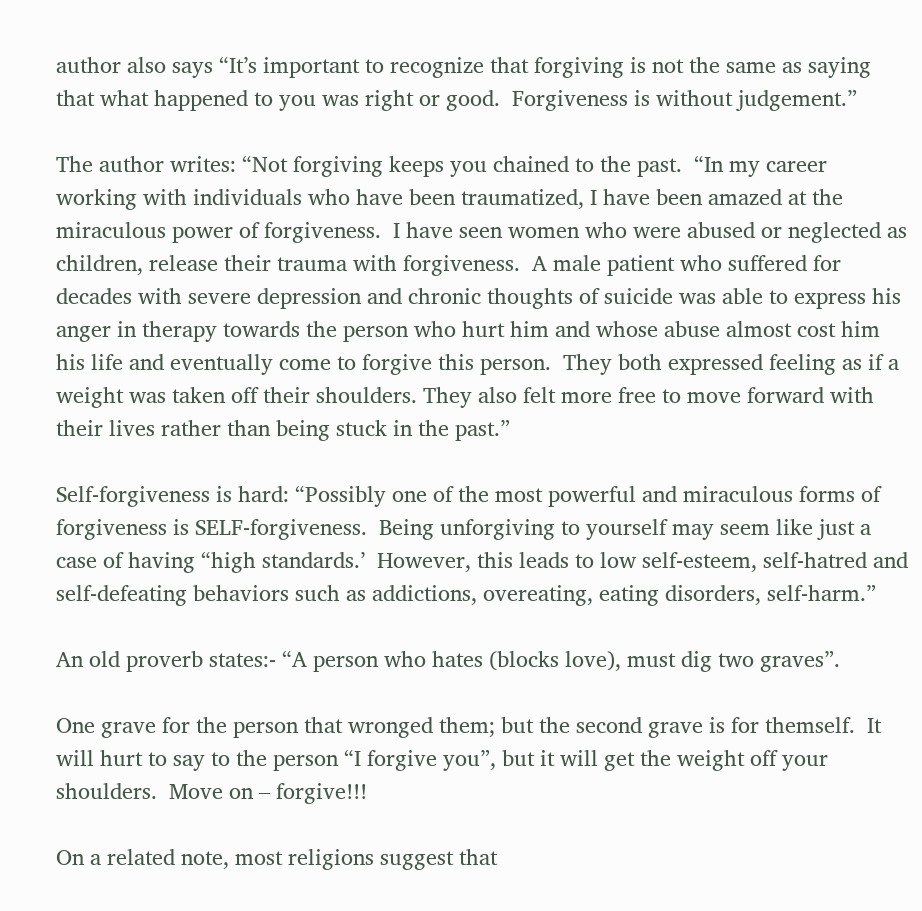author also says “It’s important to recognize that forgiving is not the same as saying that what happened to you was right or good.  Forgiveness is without judgement.”

The author writes: “Not forgiving keeps you chained to the past.  “In my career working with individuals who have been traumatized, I have been amazed at the miraculous power of forgiveness.  I have seen women who were abused or neglected as children, release their trauma with forgiveness.  A male patient who suffered for decades with severe depression and chronic thoughts of suicide was able to express his anger in therapy towards the person who hurt him and whose abuse almost cost him his life and eventually come to forgive this person.  They both expressed feeling as if a weight was taken off their shoulders. They also felt more free to move forward with their lives rather than being stuck in the past.”

Self-forgiveness is hard: “Possibly one of the most powerful and miraculous forms of forgiveness is SELF-forgiveness.  Being unforgiving to yourself may seem like just a case of having “high standards.’  However, this leads to low self-esteem, self-hatred and self-defeating behaviors such as addictions, overeating, eating disorders, self-harm.”

An old proverb states:- “A person who hates (blocks love), must dig two graves”.

One grave for the person that wronged them; but the second grave is for themself.  It will hurt to say to the person “I forgive you”, but it will get the weight off your shoulders.  Move on – forgive!!!

On a related note, most religions suggest that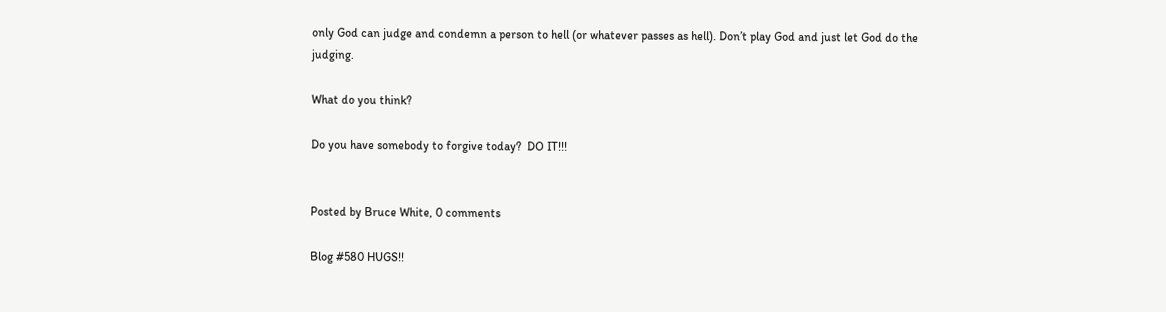only God can judge and condemn a person to hell (or whatever passes as hell). Don’t play God and just let God do the judging.

What do you think?

Do you have somebody to forgive today?  DO IT!!!


Posted by Bruce White, 0 comments

Blog #580 HUGS!!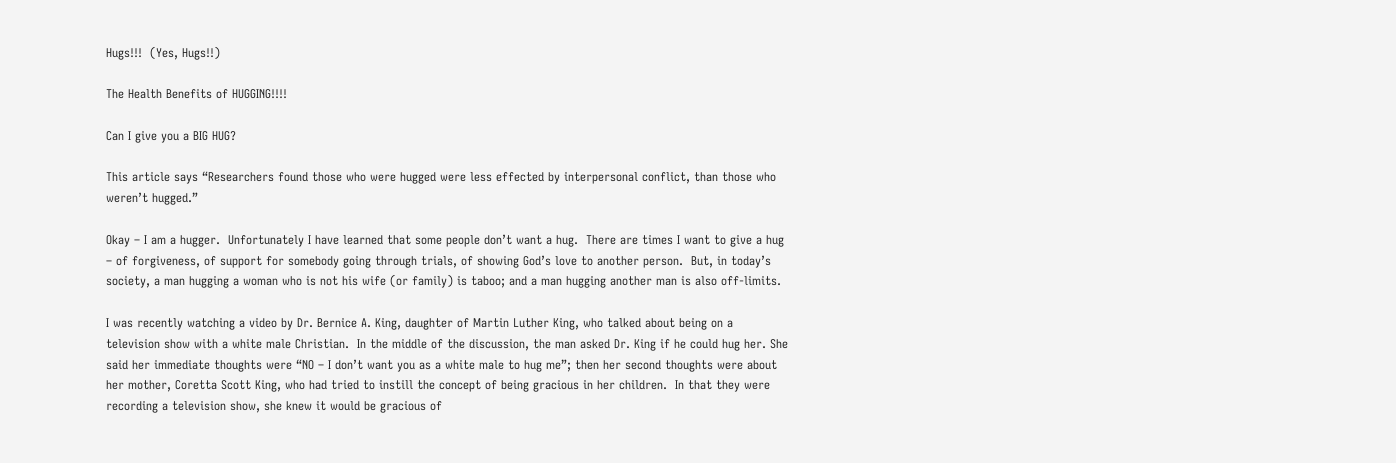Hugs!!!  (Yes, Hugs!!)

The Health Benefits of HUGGING!!!!

Can I give you a BIG HUG?

This article says “Researchers found those who were hugged were less effected by interpersonal conflict, than those who weren’t hugged.”

Okay – I am a hugger.  Unfortunately I have learned that some people don’t want a hug.  There are times I want to give a hug – of forgiveness, of support for somebody going through trials, of showing God’s love to another person.  But, in today’s society, a man hugging a woman who is not his wife (or family) is taboo; and a man hugging another man is also off-limits.

I was recently watching a video by Dr. Bernice A. King, daughter of Martin Luther King, who talked about being on a television show with a white male Christian.  In the middle of the discussion, the man asked Dr. King if he could hug her. She said her immediate thoughts were “NO – I don’t want you as a white male to hug me”; then her second thoughts were about her mother, Coretta Scott King, who had tried to instill the concept of being gracious in her children.  In that they were recording a television show, she knew it would be gracious of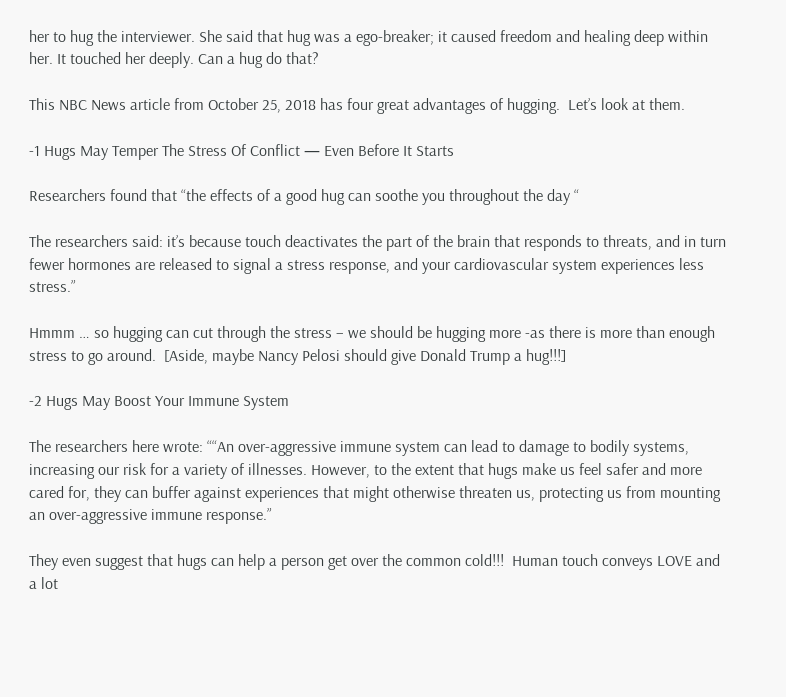her to hug the interviewer. She said that hug was a ego-breaker; it caused freedom and healing deep within her. It touched her deeply. Can a hug do that?

This NBC News article from October 25, 2018 has four great advantages of hugging.  Let’s look at them.

-1 Hugs May Temper The Stress Of Conflict — Even Before It Starts

Researchers found that “the effects of a good hug can soothe you throughout the day “

The researchers said: it’s because touch deactivates the part of the brain that responds to threats, and in turn fewer hormones are released to signal a stress response, and your cardiovascular system experiences less stress.”

Hmmm … so hugging can cut through the stress – we should be hugging more -as there is more than enough stress to go around.  [Aside, maybe Nancy Pelosi should give Donald Trump a hug!!!]

-2 Hugs May Boost Your Immune System

The researchers here wrote: ““An over-aggressive immune system can lead to damage to bodily systems, increasing our risk for a variety of illnesses. However, to the extent that hugs make us feel safer and more cared for, they can buffer against experiences that might otherwise threaten us, protecting us from mounting an over-aggressive immune response.”

They even suggest that hugs can help a person get over the common cold!!!  Human touch conveys LOVE and a lot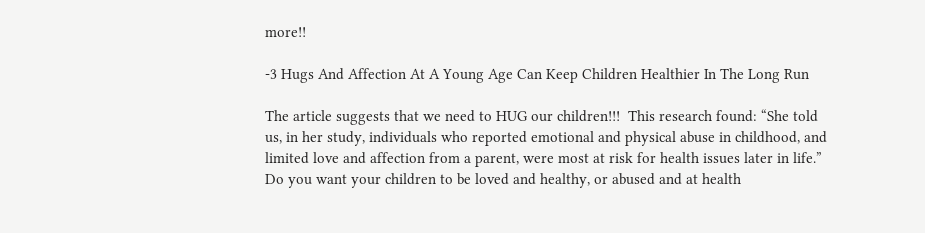more!!

-3 Hugs And Affection At A Young Age Can Keep Children Healthier In The Long Run

The article suggests that we need to HUG our children!!!  This research found: “She told us, in her study, individuals who reported emotional and physical abuse in childhood, and limited love and affection from a parent, were most at risk for health issues later in life.”  Do you want your children to be loved and healthy, or abused and at health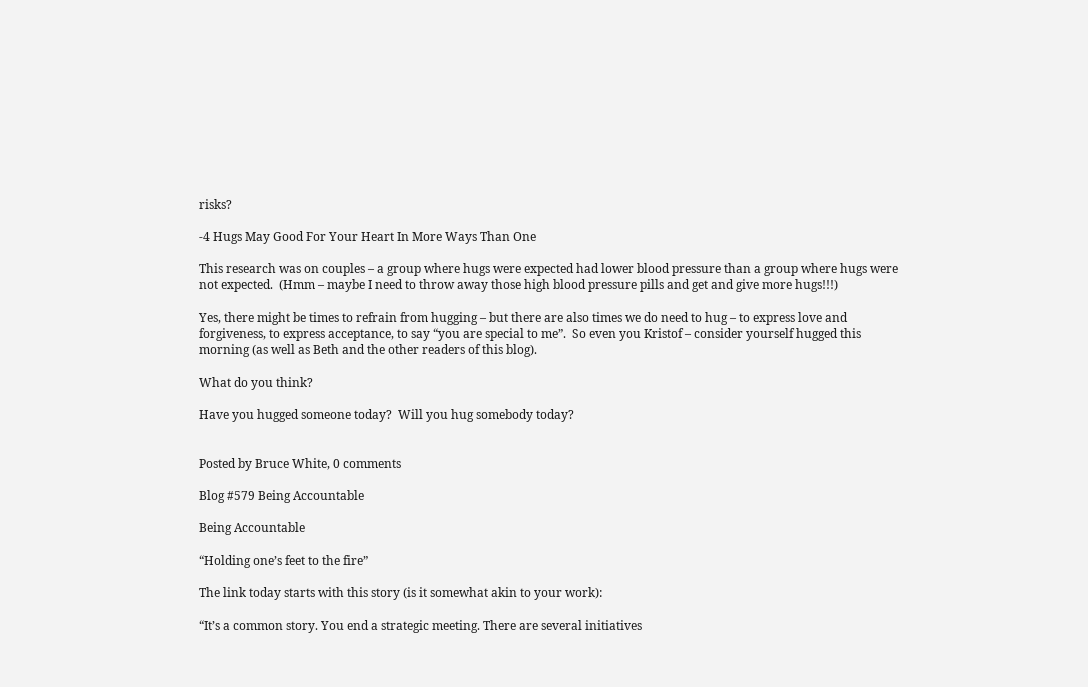risks?

-4 Hugs May Good For Your Heart In More Ways Than One

This research was on couples – a group where hugs were expected had lower blood pressure than a group where hugs were not expected.  (Hmm – maybe I need to throw away those high blood pressure pills and get and give more hugs!!!)

Yes, there might be times to refrain from hugging – but there are also times we do need to hug – to express love and forgiveness, to express acceptance, to say “you are special to me”.  So even you Kristof – consider yourself hugged this morning (as well as Beth and the other readers of this blog).

What do you think?

Have you hugged someone today?  Will you hug somebody today?


Posted by Bruce White, 0 comments

Blog #579 Being Accountable

Being Accountable

“Holding one’s feet to the fire”

The link today starts with this story (is it somewhat akin to your work):

“It’s a common story. You end a strategic meeting. There are several initiatives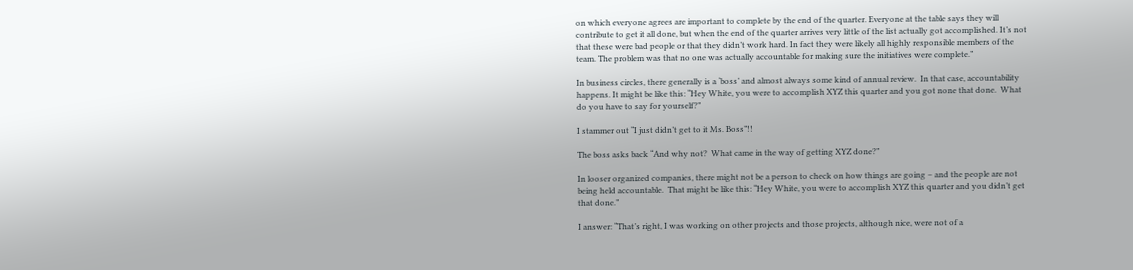on which everyone agrees are important to complete by the end of the quarter. Everyone at the table says they will contribute to get it all done, but when the end of the quarter arrives very little of the list actually got accomplished. It’s not that these were bad people or that they didn’t work hard. In fact they were likely all highly responsible members of the team. The problem was that no one was actually accountable for making sure the initiatives were complete.”

In business circles, there generally is a ‘boss’ and almost always some kind of annual review.  In that case, accountability happens. It might be like this: “Hey White, you were to accomplish XYZ this quarter and you got none that done.  What do you have to say for yourself?”

I stammer out “I just didn’t get to it Ms. Boss”!!

The boss asks back “And why not?  What came in the way of getting XYZ done?”

In looser organized companies, there might not be a person to check on how things are going – and the people are not being held accountable.  That might be like this: “Hey White, you were to accomplish XYZ this quarter and you didn’t get that done.”

I answer: “That’s right, I was working on other projects and those projects, although nice, were not of a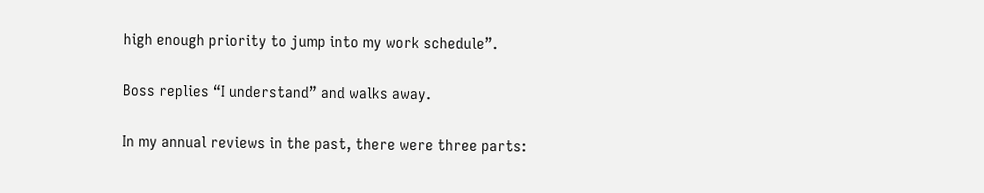high enough priority to jump into my work schedule”.

Boss replies “I understand” and walks away.

In my annual reviews in the past, there were three parts: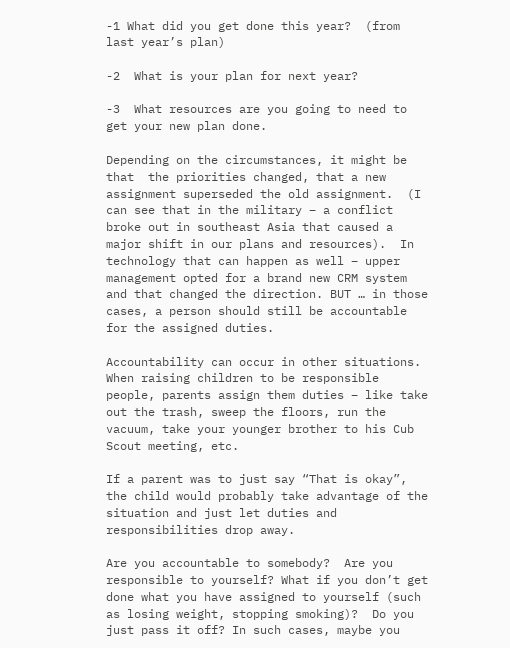-1 What did you get done this year?  (from last year’s plan)

-2  What is your plan for next year?

-3  What resources are you going to need to get your new plan done.

Depending on the circumstances, it might be that  the priorities changed, that a new assignment superseded the old assignment.  (I can see that in the military – a conflict broke out in southeast Asia that caused a major shift in our plans and resources).  In technology that can happen as well – upper management opted for a brand new CRM system and that changed the direction. BUT … in those cases, a person should still be accountable for the assigned duties.

Accountability can occur in other situations.  When raising children to be responsible people, parents assign them duties – like take out the trash, sweep the floors, run the vacuum, take your younger brother to his Cub Scout meeting, etc.

If a parent was to just say “That is okay”, the child would probably take advantage of the situation and just let duties and responsibilities drop away.

Are you accountable to somebody?  Are you responsible to yourself? What if you don’t get done what you have assigned to yourself (such as losing weight, stopping smoking)?  Do you just pass it off? In such cases, maybe you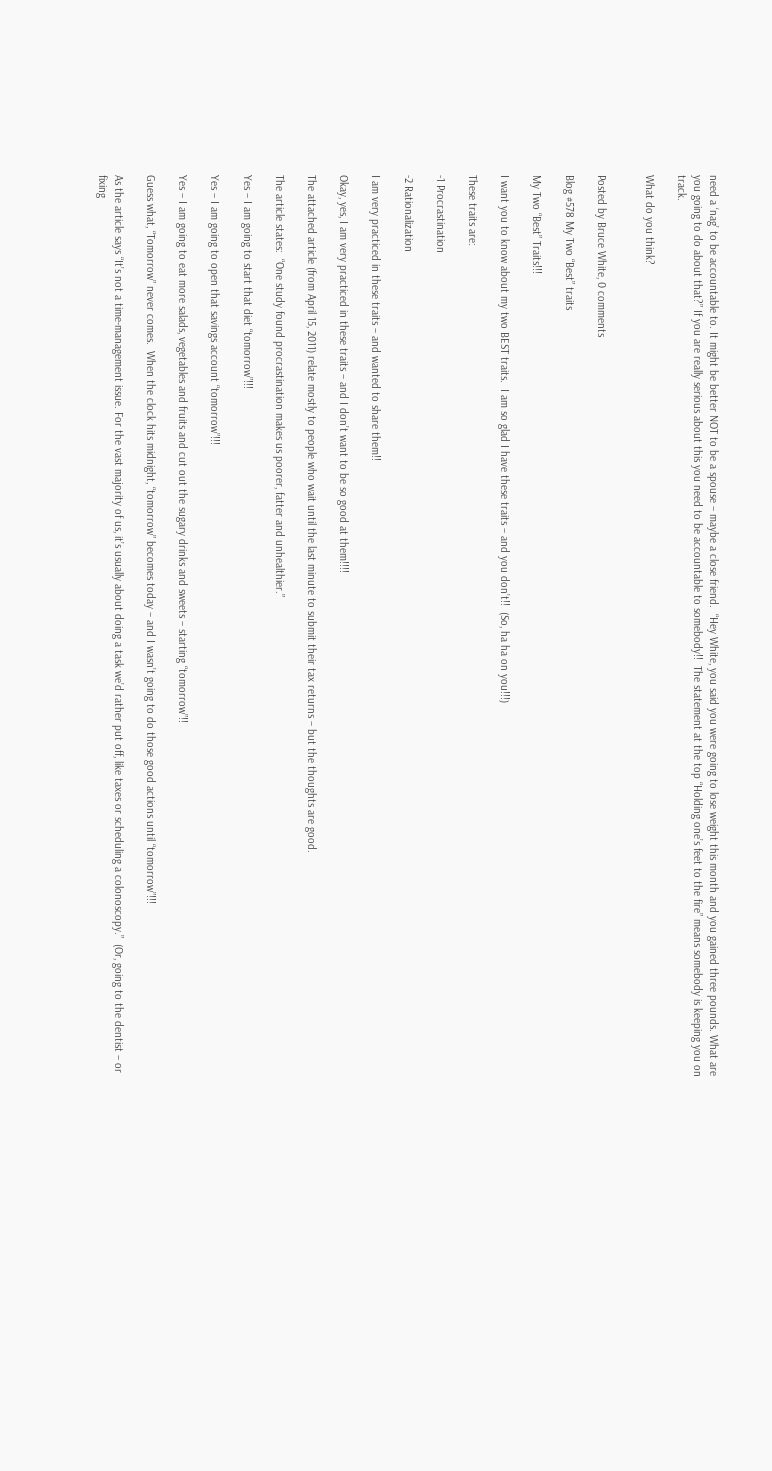need a ‘nag’ to be accountable to. It might be better NOT to be a spouse – maybe a close friend.  “Hey White, you said you were going to lose weight this month and you gained three pounds. What are you going to do about that?” If you are really serious about this you need to be accountable to somebody!!  The statement at the top “Holding one’s feet to the fire” means somebody is keeping you on track.

What do you think?


Posted by Bruce White, 0 comments

Blog #578 My Two “Best” traits

My Two “Best” Traits!!!

I want you to know about my two BEST traits.  I am so glad I have these traits – and you don’t!!  (So, ha ha on you!!!)

These traits are:

-1 Procrastination

-2 Rationalization

I am very practiced in these traits – and wanted to share them!!

Okay, yes, I am very practiced in these traits – and I don’t want to be so good at them!!!!

The attached article (from April 15, 2011) relate mostly to people who wait until the last minute to submit their tax returns – but the thoughts are good.

The article states:  “One study found procrastination makes us poorer, fatter and unhealthier.”

Yes – I am going to start that diet “tomorrow”!!!

Yes – I am going to open that savings account “tomorrow”!!!

Yes – I am going to eat more salads, vegetables and fruits and cut out the sugary drinks and sweets – starting “tomorrow”!!

Guess what, “Tomorrow” never comes.  When the clock hits midnight, “tomorrow” becomes today – and I wasn’t going to do those good actions until “tomorrow”!!!

As the article says “It’s not a time-management issue. For the vast majority of us, it’s usually about doing a task we’d rather put off, like taxes or scheduling a colonoscopy.”  (Or, going to the dentist – or fixing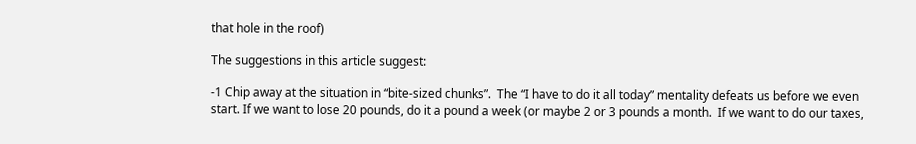that hole in the roof)

The suggestions in this article suggest:

-1 Chip away at the situation in “bite-sized chunks”.  The “I have to do it all today” mentality defeats us before we even start. If we want to lose 20 pounds, do it a pound a week (or maybe 2 or 3 pounds a month.  If we want to do our taxes,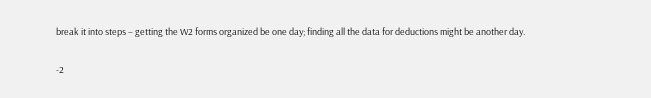break it into steps – getting the W2 forms organized be one day; finding all the data for deductions might be another day.

-2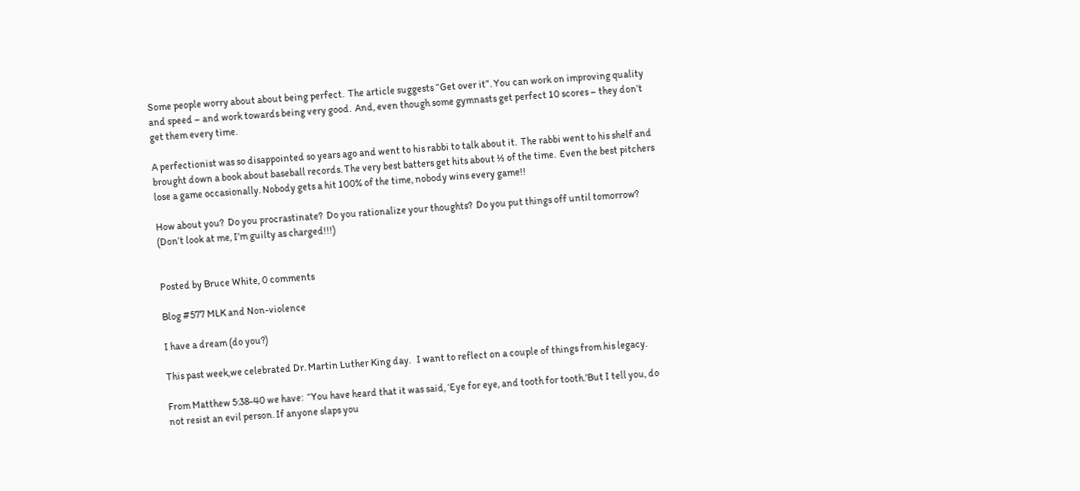Some people worry about about being perfect.  The article suggests “Get over it”. You can work on improving quality and speed – and work towards being very good.  And, even though some gymnasts get perfect 10 scores – they don’t get them every time.

A perfectionist was so disappointed so years ago and went to his rabbi to talk about it.  The rabbi went to his shelf and brought down a book about baseball records. The very best batters get hits about ⅓ of the time.  Even the best pitchers lose a game occasionally. Nobody gets a hit 100% of the time, nobody wins every game!!

How about you?  Do you procrastinate?  Do you rationalize your thoughts?  Do you put things off until tomorrow?  (Don’t look at me, I’m guilty as charged!!!)


Posted by Bruce White, 0 comments

Blog #577 MLK and Non-violence

I have a dream (do you?)

This past week,we celebrated Dr. Martin Luther King day.   I want to reflect on a couple of things from his legacy.

From Matthew 5:38-40 we have:  “You have heard that it was said, ‘Eye for eye, and tooth for tooth.’But I tell you, do not resist an evil person. If anyone slaps you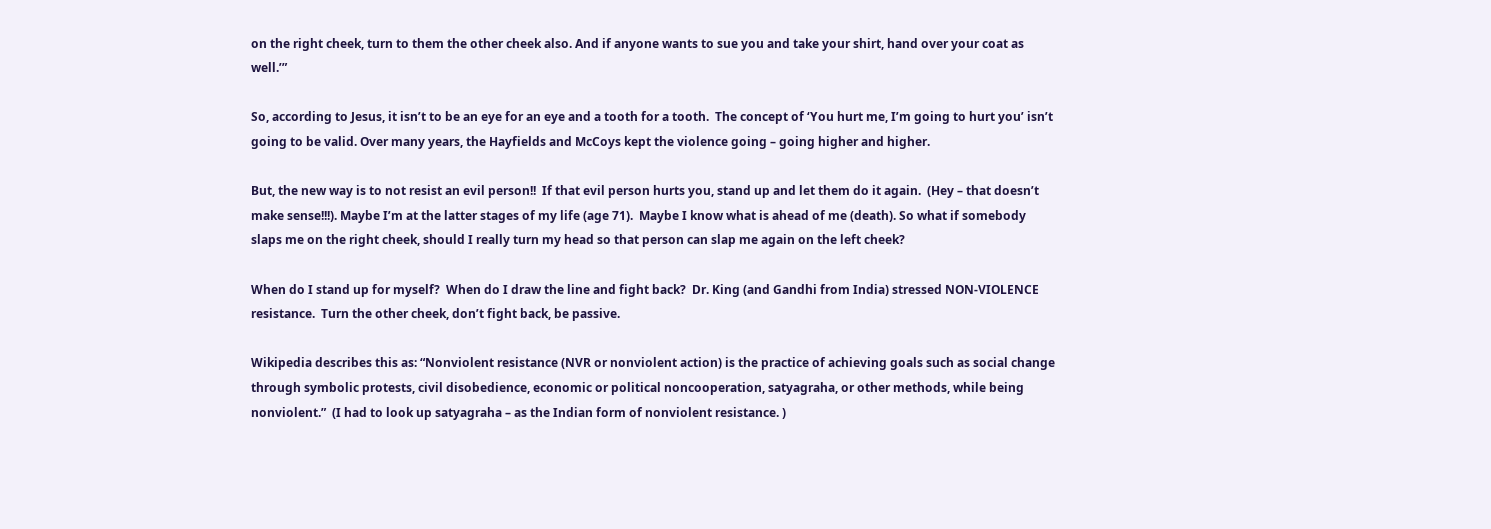on the right cheek, turn to them the other cheek also. And if anyone wants to sue you and take your shirt, hand over your coat as well.’”

So, according to Jesus, it isn’t to be an eye for an eye and a tooth for a tooth.  The concept of ‘You hurt me, I’m going to hurt you’ isn’t going to be valid. Over many years, the Hayfields and McCoys kept the violence going – going higher and higher.

But, the new way is to not resist an evil person!!  If that evil person hurts you, stand up and let them do it again.  (Hey – that doesn’t make sense!!!). Maybe I’m at the latter stages of my life (age 71).  Maybe I know what is ahead of me (death). So what if somebody slaps me on the right cheek, should I really turn my head so that person can slap me again on the left cheek?

When do I stand up for myself?  When do I draw the line and fight back?  Dr. King (and Gandhi from India) stressed NON-VIOLENCE resistance.  Turn the other cheek, don’t fight back, be passive.

Wikipedia describes this as: “Nonviolent resistance (NVR or nonviolent action) is the practice of achieving goals such as social change through symbolic protests, civil disobedience, economic or political noncooperation, satyagraha, or other methods, while being nonviolent.”  (I had to look up satyagraha – as the Indian form of nonviolent resistance. )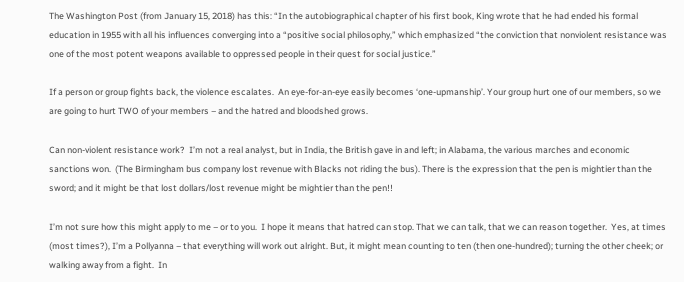The Washington Post (from January 15, 2018) has this: “In the autobiographical chapter of his first book, King wrote that he had ended his formal education in 1955 with all his influences converging into a “positive social philosophy,” which emphasized “the conviction that nonviolent resistance was one of the most potent weapons available to oppressed people in their quest for social justice.”

If a person or group fights back, the violence escalates.  An eye-for-an-eye easily becomes ‘one-upmanship’. Your group hurt one of our members, so we are going to hurt TWO of your members – and the hatred and bloodshed grows.

Can non-violent resistance work?  I’m not a real analyst, but in India, the British gave in and left; in Alabama, the various marches and economic sanctions won.  (The Birmingham bus company lost revenue with Blacks not riding the bus). There is the expression that the pen is mightier than the sword; and it might be that lost dollars/lost revenue might be mightier than the pen!!

I’m not sure how this might apply to me – or to you.  I hope it means that hatred can stop. That we can talk, that we can reason together.  Yes, at times (most times?), I’m a Pollyanna – that everything will work out alright. But, it might mean counting to ten (then one-hundred); turning the other cheek; or walking away from a fight.  In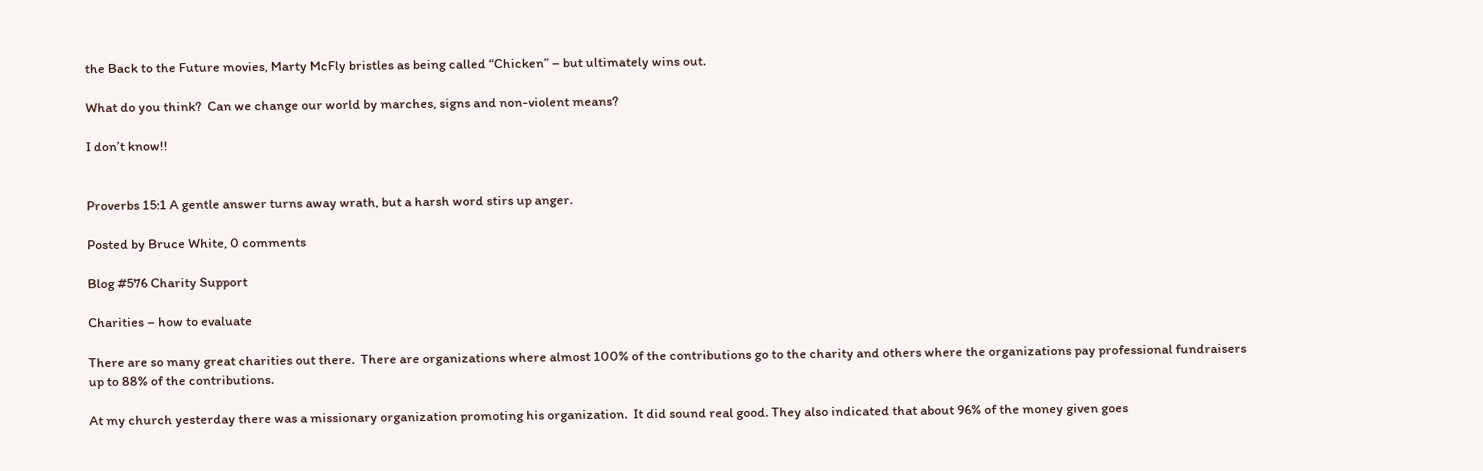the Back to the Future movies, Marty McFly bristles as being called “Chicken” – but ultimately wins out.

What do you think?  Can we change our world by marches, signs and non-violent means?

I don’t know!!


Proverbs 15:1 A gentle answer turns away wrath, but a harsh word stirs up anger.

Posted by Bruce White, 0 comments

Blog #576 Charity Support

Charities – how to evaluate

There are so many great charities out there.  There are organizations where almost 100% of the contributions go to the charity and others where the organizations pay professional fundraisers up to 88% of the contributions.

At my church yesterday there was a missionary organization promoting his organization.  It did sound real good. They also indicated that about 96% of the money given goes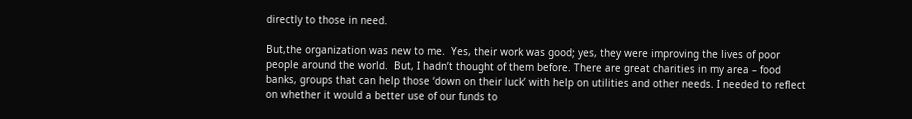directly to those in need.

But,the organization was new to me.  Yes, their work was good; yes, they were improving the lives of poor people around the world.  But, I hadn’t thought of them before. There are great charities in my area – food banks, groups that can help those ‘down on their luck’ with help on utilities and other needs. I needed to reflect on whether it would a better use of our funds to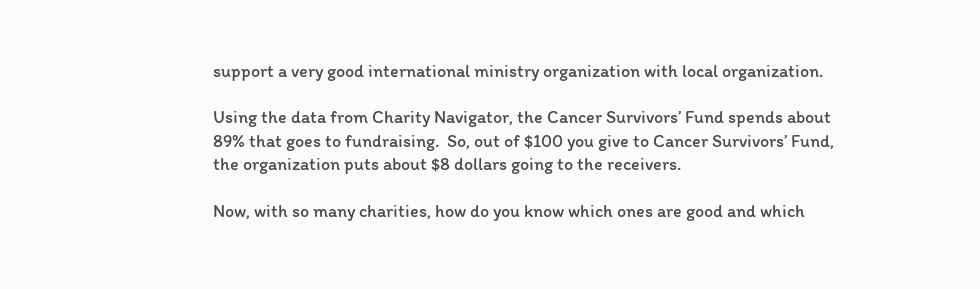support a very good international ministry organization with local organization.

Using the data from Charity Navigator, the Cancer Survivors’ Fund spends about 89% that goes to fundraising.  So, out of $100 you give to Cancer Survivors’ Fund, the organization puts about $8 dollars going to the receivers.

Now, with so many charities, how do you know which ones are good and which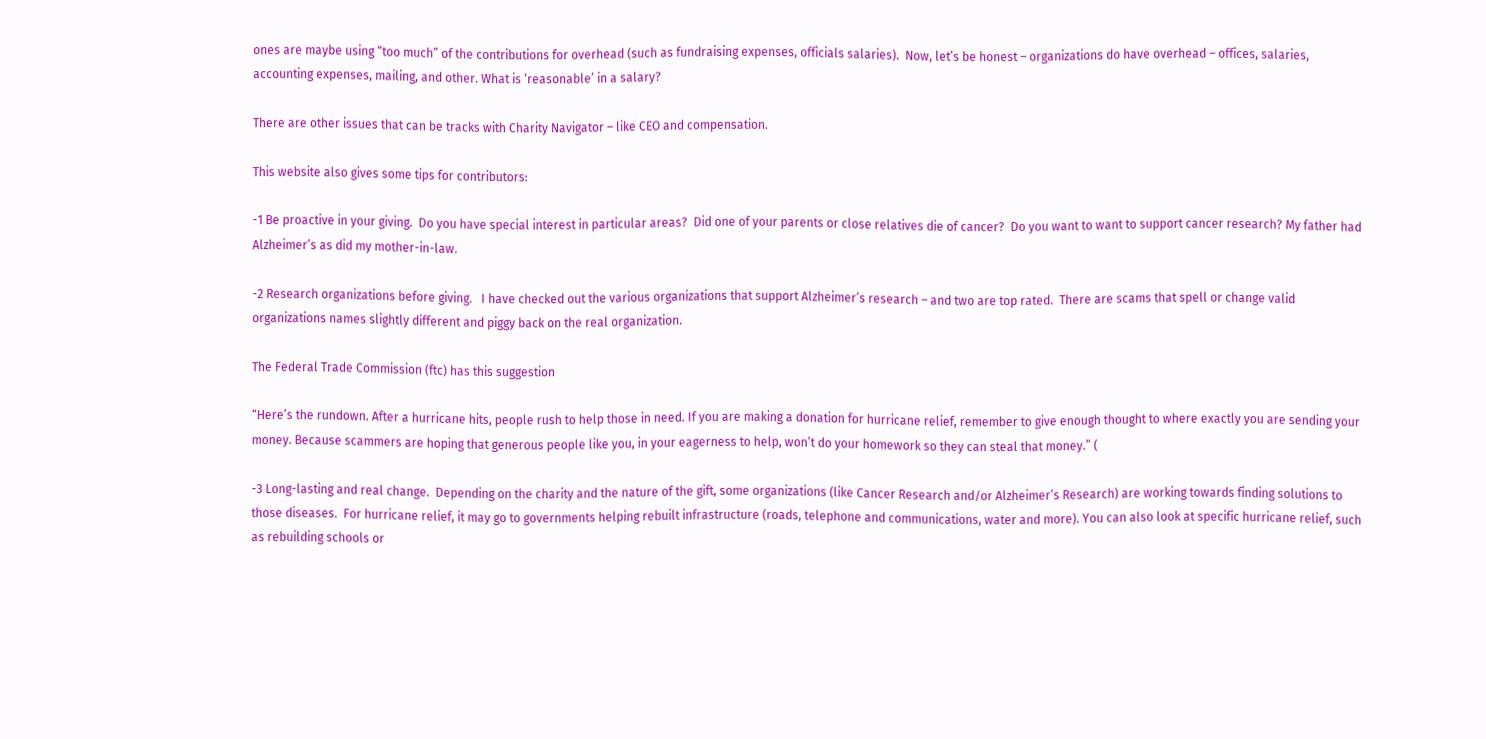ones are maybe using “too much” of the contributions for overhead (such as fundraising expenses, officials salaries).  Now, let’s be honest – organizations do have overhead – offices, salaries, accounting expenses, mailing, and other. What is ‘reasonable’ in a salary?

There are other issues that can be tracks with Charity Navigator – like CEO and compensation.

This website also gives some tips for contributors:

-1 Be proactive in your giving.  Do you have special interest in particular areas?  Did one of your parents or close relatives die of cancer?  Do you want to want to support cancer research? My father had Alzheimer’s as did my mother-in-law.

-2 Research organizations before giving.   I have checked out the various organizations that support Alzheimer’s research – and two are top rated.  There are scams that spell or change valid organizations names slightly different and piggy back on the real organization.

The Federal Trade Commission (ftc) has this suggestion

“Here’s the rundown. After a hurricane hits, people rush to help those in need. If you are making a donation for hurricane relief, remember to give enough thought to where exactly you are sending your money. Because scammers are hoping that generous people like you, in your eagerness to help, won’t do your homework so they can steal that money.” (

-3 Long-lasting and real change.  Depending on the charity and the nature of the gift, some organizations (like Cancer Research and/or Alzheimer’s Research) are working towards finding solutions to those diseases.  For hurricane relief, it may go to governments helping rebuilt infrastructure (roads, telephone and communications, water and more). You can also look at specific hurricane relief, such as rebuilding schools or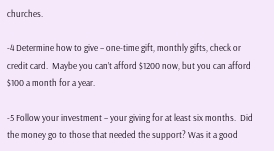churches.

-4 Determine how to give – one-time gift, monthly gifts, check or credit card.  Maybe you can’t afford $1200 now, but you can afford $100 a month for a year.

-5 Follow your investment – your giving for at least six months.  Did the money go to those that needed the support? Was it a good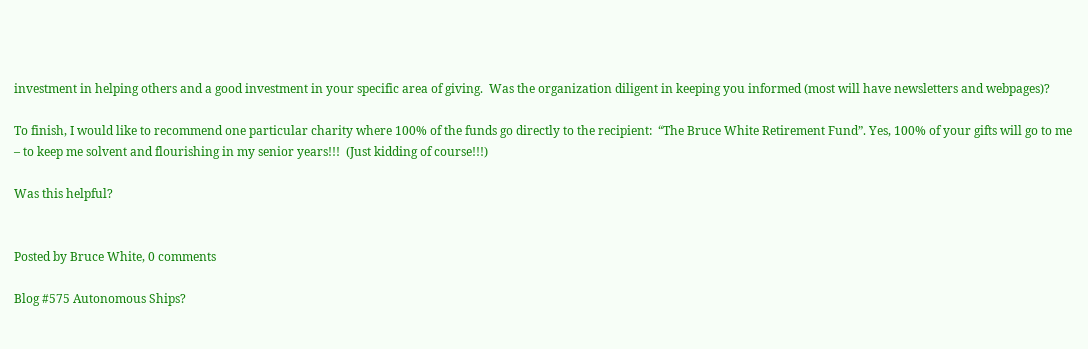investment in helping others and a good investment in your specific area of giving.  Was the organization diligent in keeping you informed (most will have newsletters and webpages)?

To finish, I would like to recommend one particular charity where 100% of the funds go directly to the recipient:  “The Bruce White Retirement Fund”. Yes, 100% of your gifts will go to me – to keep me solvent and flourishing in my senior years!!!  (Just kidding of course!!!)

Was this helpful?


Posted by Bruce White, 0 comments

Blog #575 Autonomous Ships?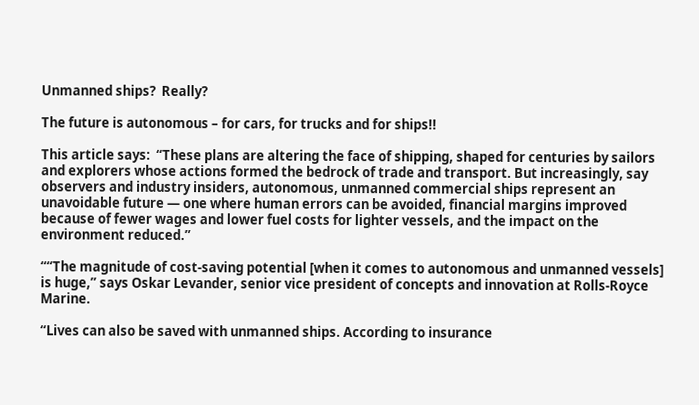Unmanned ships?  Really?

The future is autonomous – for cars, for trucks and for ships!!

This article says:  “These plans are altering the face of shipping, shaped for centuries by sailors and explorers whose actions formed the bedrock of trade and transport. But increasingly, say observers and industry insiders, autonomous, unmanned commercial ships represent an unavoidable future — one where human errors can be avoided, financial margins improved because of fewer wages and lower fuel costs for lighter vessels, and the impact on the environment reduced.”

““The magnitude of cost-saving potential [when it comes to autonomous and unmanned vessels] is huge,” says Oskar Levander, senior vice president of concepts and innovation at Rolls-Royce Marine.

“Lives can also be saved with unmanned ships. According to insurance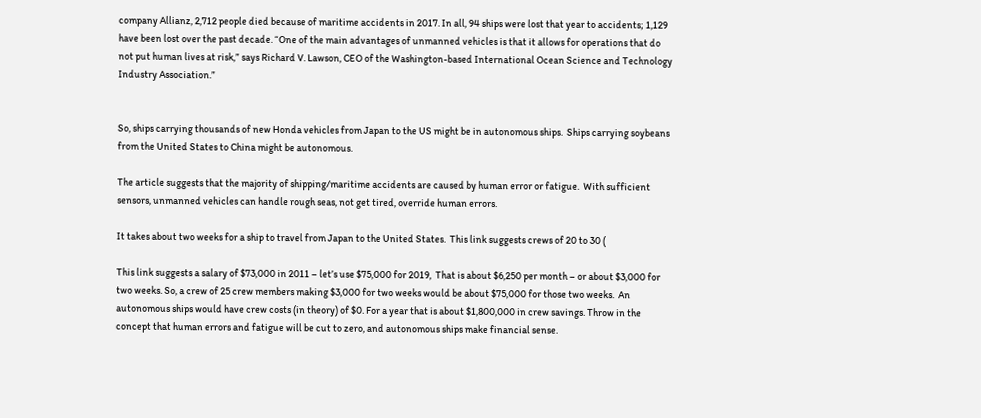company Allianz, 2,712 people died because of maritime accidents in 2017. In all, 94 ships were lost that year to accidents; 1,129 have been lost over the past decade. “One of the main advantages of unmanned vehicles is that it allows for operations that do not put human lives at risk,” says Richard V. Lawson, CEO of the Washington-based International Ocean Science and Technology Industry Association.”


So, ships carrying thousands of new Honda vehicles from Japan to the US might be in autonomous ships.  Ships carrying soybeans from the United States to China might be autonomous.

The article suggests that the majority of shipping/maritime accidents are caused by human error or fatigue.  With sufficient sensors, unmanned vehicles can handle rough seas, not get tired, override human errors.

It takes about two weeks for a ship to travel from Japan to the United States.  This link suggests crews of 20 to 30 (

This link suggests a salary of $73,000 in 2011 – let’s use $75,000 for 2019,  That is about $6,250 per month – or about $3,000 for two weeks. So, a crew of 25 crew members making $3,000 for two weeks would be about $75,000 for those two weeks.  An autonomous ships would have crew costs (in theory) of $0. For a year that is about $1,800,000 in crew savings. Throw in the concept that human errors and fatigue will be cut to zero, and autonomous ships make financial sense.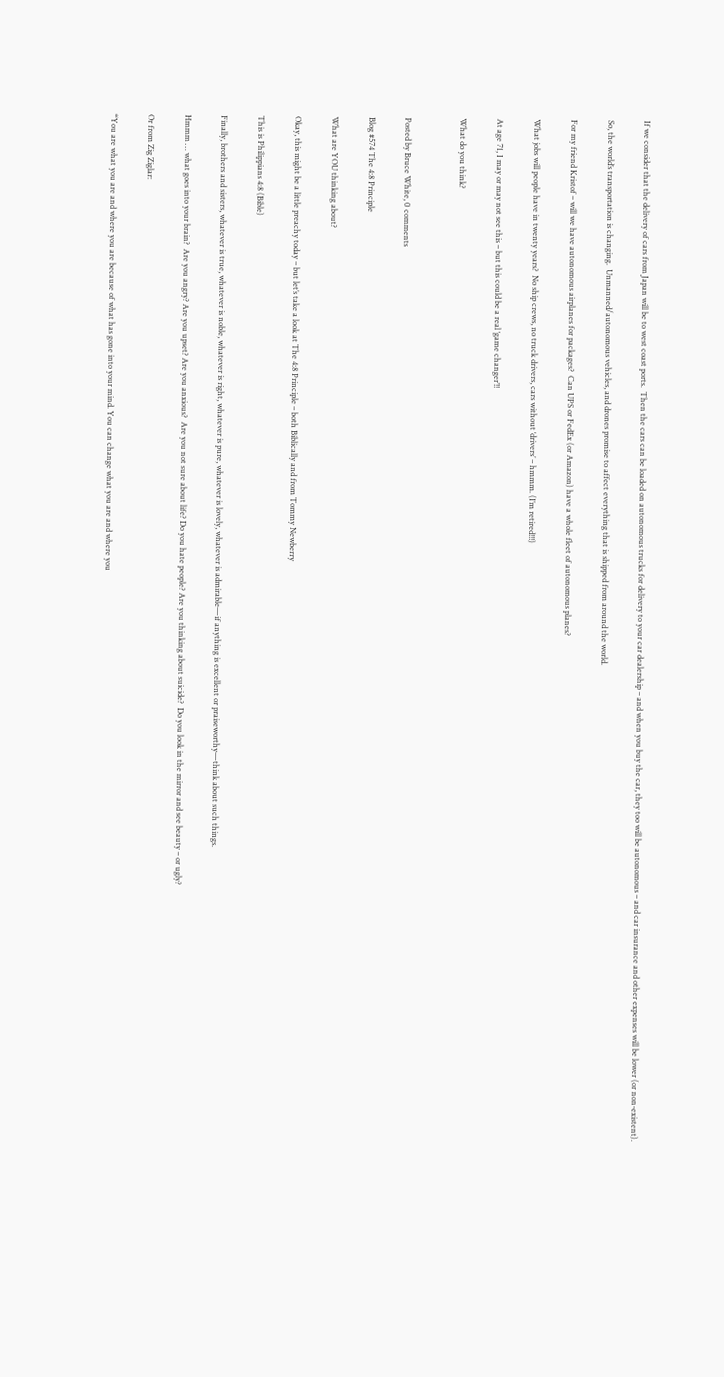If we consider that the delivery of cars from Japan will be to west coast ports.  Then the cars can be loaded on autonomous trucks for delivery to your car dealership – and when you buy the car, they too will be autonomous – and car insurance and other expenses will be lower (or non-existent).

So, the world’s transportation is changing.  Unmanned/autonomous vehicles, and drones promise to affect everything that is shipped from around the world.

For my friend Kristof – will we have autonomous airplanes for packages?  Can UPS or FedEx (or Amazon) have a whole fleet of autonomous planes?

What jobs will people have in twenty years?  No ship crews, no truck drivers, cars without ‘drivers’ – hmmm. (I’m retired!!!)

At age 71, I may or may not see this – but this could be a real ‘game changer’!!

What do you think?


Posted by Bruce White, 0 comments

Blog #574 The 4:8 Principle

What are YOU thinking about?

Okay, this might be a little preachy today – but let’s take a look at The 4:8 Principle – both Biblically and from Tommy Newberry

This is Philippians 4:8 (Bible)

Finally, brothers and sisters, whatever is true, whatever is noble, whatever is right, whatever is pure, whatever is lovely, whatever is admirable—if anything is excellent or praiseworthy—think about such things.

Hmmm … what goes into your brain?  Are you angry? Are you upset? Are you anxious?  Are you not sure about life? Do you hate people? Are you thinking about suicide?  Do you look in the mirror and see beauty – or ugly?

Or from Zig Ziglar:

“You are what you are and where you are because of what has gone into your mind. You can change what you are and where you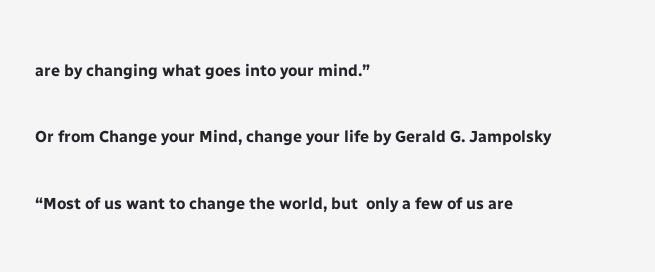are by changing what goes into your mind.”

Or from Change your Mind, change your life by Gerald G. Jampolsky

“Most of us want to change the world, but  only a few of us are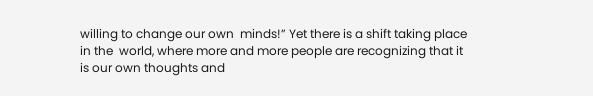willing to change our own  minds!” Yet there is a shift taking place in the  world, where more and more people are recognizing that it is our own thoughts and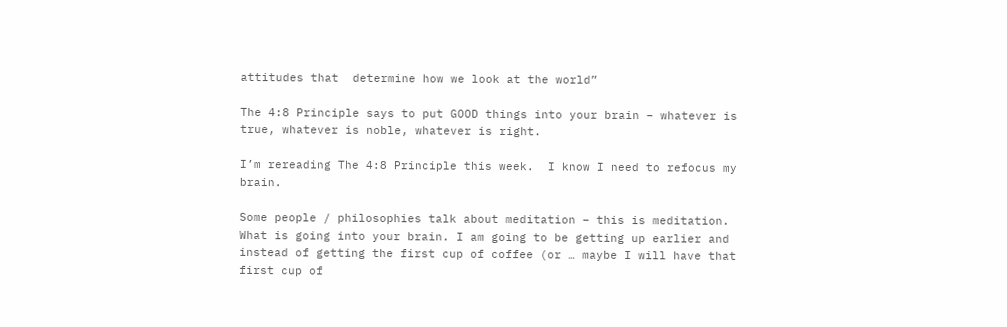attitudes that  determine how we look at the world”

The 4:8 Principle says to put GOOD things into your brain – whatever is true, whatever is noble, whatever is right.

I’m rereading The 4:8 Principle this week.  I know I need to refocus my brain.

Some people / philosophies talk about meditation – this is meditation.  What is going into your brain. I am going to be getting up earlier and instead of getting the first cup of coffee (or … maybe I will have that first cup of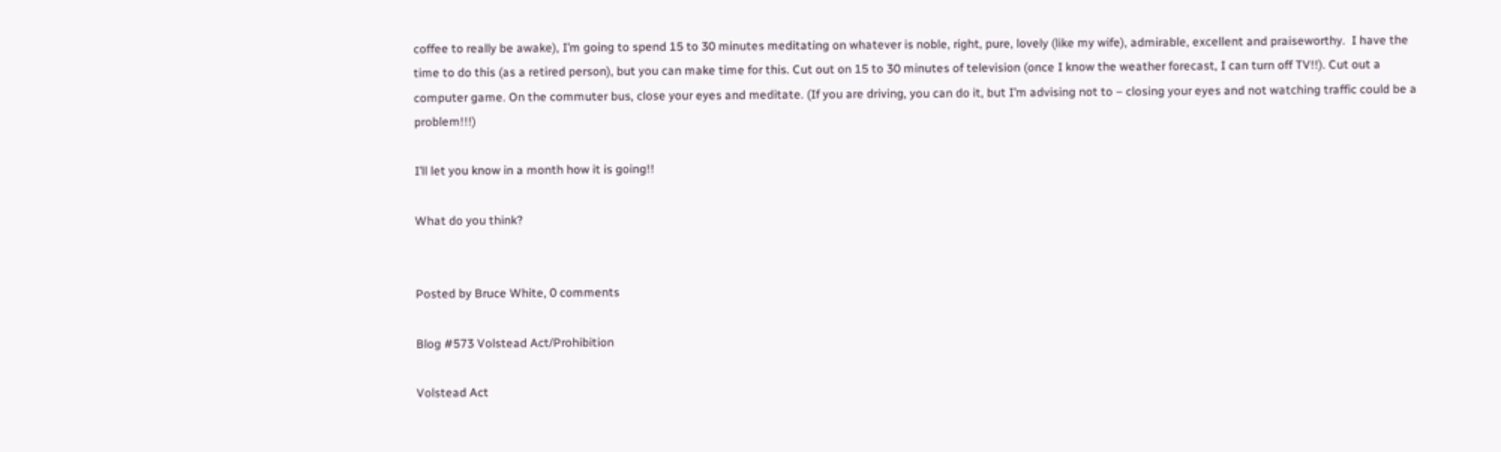coffee to really be awake), I’m going to spend 15 to 30 minutes meditating on whatever is noble, right, pure, lovely (like my wife), admirable, excellent and praiseworthy.  I have the time to do this (as a retired person), but you can make time for this. Cut out on 15 to 30 minutes of television (once I know the weather forecast, I can turn off TV!!). Cut out a computer game. On the commuter bus, close your eyes and meditate. (If you are driving, you can do it, but I’m advising not to – closing your eyes and not watching traffic could be a problem!!!)

I’ll let you know in a month how it is going!!

What do you think?


Posted by Bruce White, 0 comments

Blog #573 Volstead Act/Prohibition

Volstead Act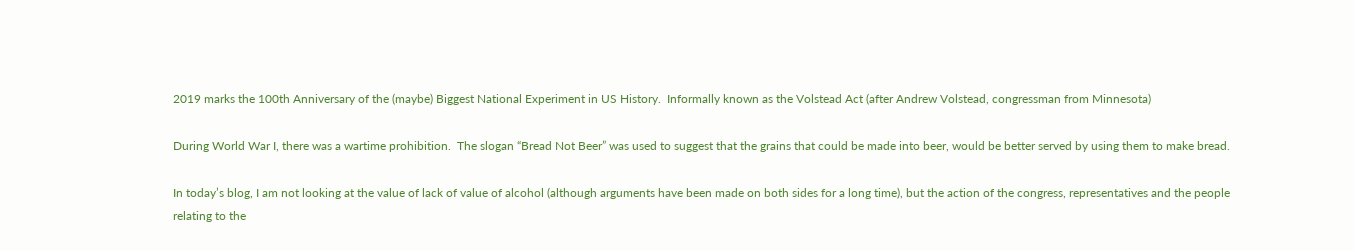2019 marks the 100th Anniversary of the (maybe) Biggest National Experiment in US History.  Informally known as the Volstead Act (after Andrew Volstead, congressman from Minnesota)

During World War I, there was a wartime prohibition.  The slogan “Bread Not Beer” was used to suggest that the grains that could be made into beer, would be better served by using them to make bread.

In today’s blog, I am not looking at the value of lack of value of alcohol (although arguments have been made on both sides for a long time), but the action of the congress, representatives and the people relating to the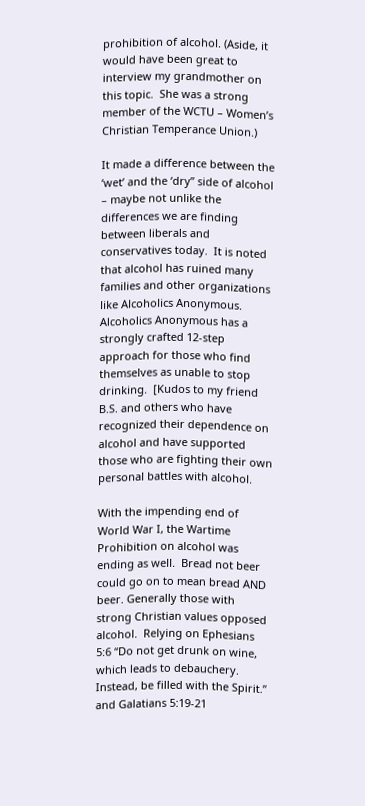prohibition of alcohol. (Aside, it would have been great to interview my grandmother on this topic.  She was a strong member of the WCTU – Women’s Christian Temperance Union.)

It made a difference between the ‘wet’ and the ‘dry” side of alcohol – maybe not unlike the differences we are finding between liberals and conservatives today.  It is noted that alcohol has ruined many families and other organizations like Alcoholics Anonymous. Alcoholics Anonymous has a strongly crafted 12-step approach for those who find themselves as unable to stop drinking.  [Kudos to my friend B.S. and others who have recognized their dependence on alcohol and have supported those who are fighting their own personal battles with alcohol.

With the impending end of World War I, the Wartime Prohibition on alcohol was ending as well.  Bread not beer could go on to mean bread AND beer. Generally those with strong Christian values opposed alcohol.  Relying on Ephesians 5:6 “Do not get drunk on wine, which leads to debauchery. Instead, be filled with the Spirit.” and Galatians 5:19-21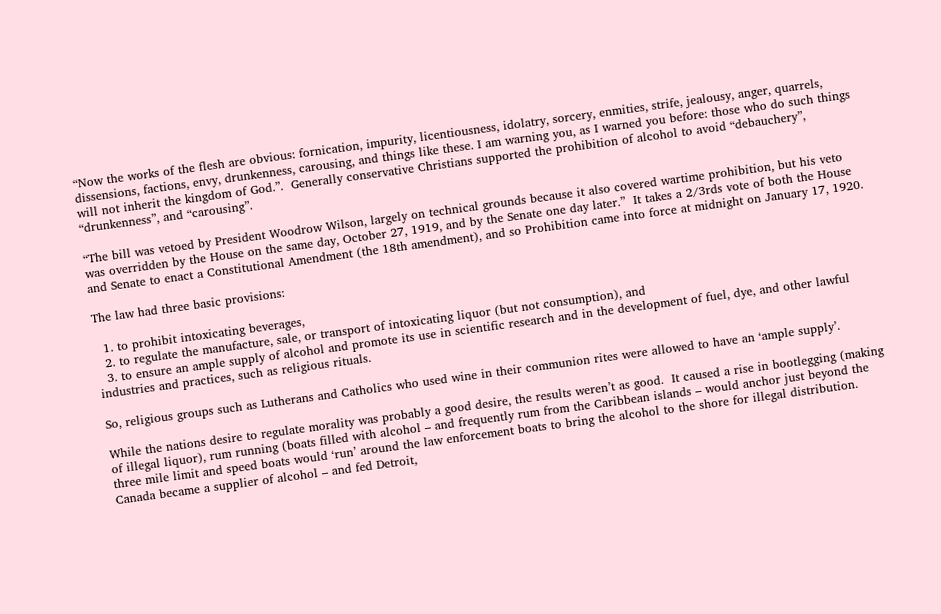“Now the works of the flesh are obvious: fornication, impurity, licentiousness, idolatry, sorcery, enmities, strife, jealousy, anger, quarrels, dissensions, factions, envy, drunkenness, carousing, and things like these. I am warning you, as I warned you before: those who do such things will not inherit the kingdom of God.”.  Generally conservative Christians supported the prohibition of alcohol to avoid “debauchery”, “drunkenness”, and “carousing”.

“The bill was vetoed by President Woodrow Wilson, largely on technical grounds because it also covered wartime prohibition, but his veto was overridden by the House on the same day, October 27, 1919, and by the Senate one day later.”  It takes a 2/3rds vote of both the House and Senate to enact a Constitutional Amendment (the 18th amendment), and so Prohibition came into force at midnight on January 17, 1920.

The law had three basic provisions:

  1. to prohibit intoxicating beverages,
  2. to regulate the manufacture, sale, or transport of intoxicating liquor (but not consumption), and
  3. to ensure an ample supply of alcohol and promote its use in scientific research and in the development of fuel, dye, and other lawful industries and practices, such as religious rituals.

So, religious groups such as Lutherans and Catholics who used wine in their communion rites were allowed to have an ‘ample supply’.

While the nations desire to regulate morality was probably a good desire, the results weren’t as good.  It caused a rise in bootlegging (making of illegal liquor), rum running (boats filled with alcohol – and frequently rum from the Caribbean islands – would anchor just beyond the three mile limit and speed boats would ‘run’ around the law enforcement boats to bring the alcohol to the shore for illegal distribution.  Canada became a supplier of alcohol – and fed Detroit,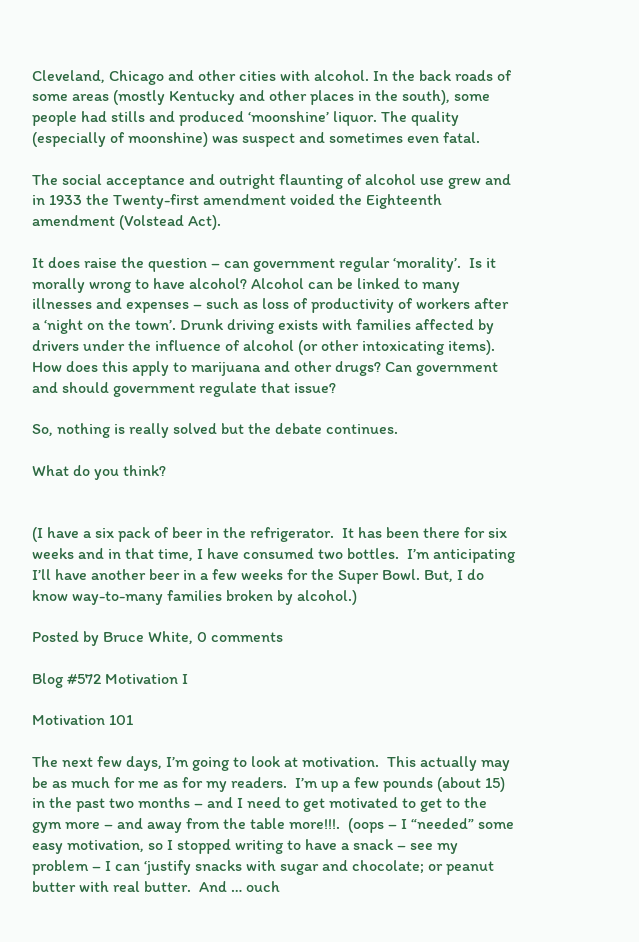Cleveland, Chicago and other cities with alcohol. In the back roads of some areas (mostly Kentucky and other places in the south), some people had stills and produced ‘moonshine’ liquor. The quality (especially of moonshine) was suspect and sometimes even fatal.

The social acceptance and outright flaunting of alcohol use grew and in 1933 the Twenty-first amendment voided the Eighteenth amendment (Volstead Act).

It does raise the question – can government regular ‘morality’.  Is it morally wrong to have alcohol? Alcohol can be linked to many illnesses and expenses – such as loss of productivity of workers after a ‘night on the town’. Drunk driving exists with families affected by drivers under the influence of alcohol (or other intoxicating items).  How does this apply to marijuana and other drugs? Can government and should government regulate that issue?

So, nothing is really solved but the debate continues.

What do you think?


(I have a six pack of beer in the refrigerator.  It has been there for six weeks and in that time, I have consumed two bottles.  I’m anticipating I’ll have another beer in a few weeks for the Super Bowl. But, I do know way-to-many families broken by alcohol.)

Posted by Bruce White, 0 comments

Blog #572 Motivation I

Motivation 101

The next few days, I’m going to look at motivation.  This actually may be as much for me as for my readers.  I’m up a few pounds (about 15) in the past two months – and I need to get motivated to get to the gym more – and away from the table more!!!.  (oops – I “needed” some easy motivation, so I stopped writing to have a snack – see my problem – I can ‘justify snacks with sugar and chocolate; or peanut butter with real butter.  And … ouch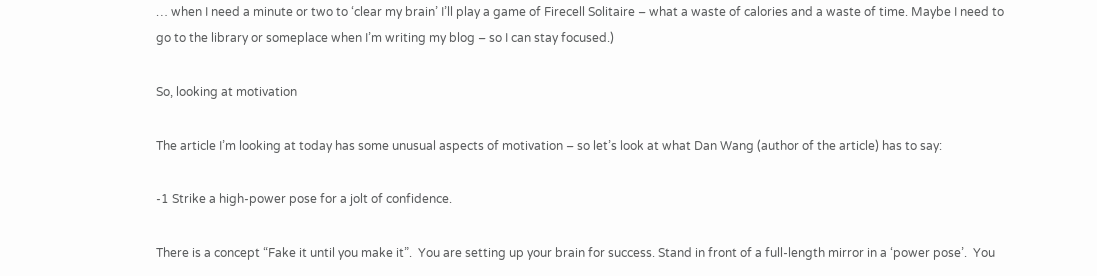… when I need a minute or two to ‘clear my brain’ I’ll play a game of Firecell Solitaire – what a waste of calories and a waste of time. Maybe I need to go to the library or someplace when I’m writing my blog – so I can stay focused.)

So, looking at motivation

The article I’m looking at today has some unusual aspects of motivation – so let’s look at what Dan Wang (author of the article) has to say:

-1 Strike a high-power pose for a jolt of confidence.

There is a concept “Fake it until you make it”.  You are setting up your brain for success. Stand in front of a full-length mirror in a ‘power pose’.  You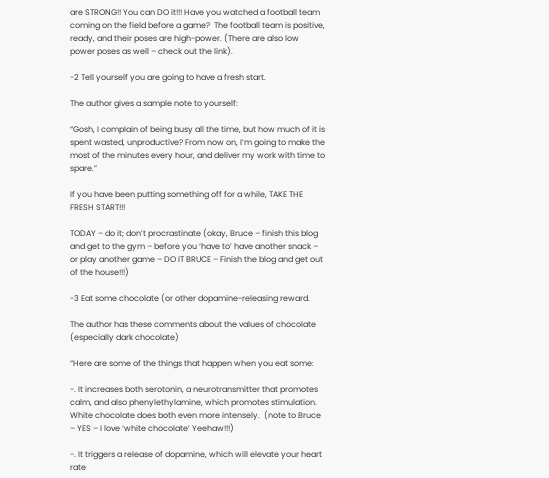are STRONG!! You can DO it!!! Have you watched a football team coming on the field before a game?  The football team is positive, ready, and their poses are high-power. (There are also low power poses as well – check out the link).

-2 Tell yourself you are going to have a fresh start.

The author gives a sample note to yourself:

“Gosh, I complain of being busy all the time, but how much of it is spent wasted, unproductive? From now on, I’m going to make the most of the minutes every hour, and deliver my work with time to spare.”

If you have been putting something off for a while, TAKE THE FRESH START!!!

TODAY – do it; don’t procrastinate (okay, Bruce – finish this blog and get to the gym – before you ‘have to’ have another snack – or play another game – DO IT BRUCE – Finish the blog and get out of the house!!!)

-3 Eat some chocolate (or other dopamine-releasing reward.

The author has these comments about the values of chocolate (especially dark chocolate)

“Here are some of the things that happen when you eat some:

-. It increases both serotonin, a neurotransmitter that promotes calm, and also phenylethylamine, which promotes stimulation. White chocolate does both even more intensely.  (note to Bruce – YES – I love ‘white chocolate’ Yeehaw!!!)

-. It triggers a release of dopamine, which will elevate your heart rate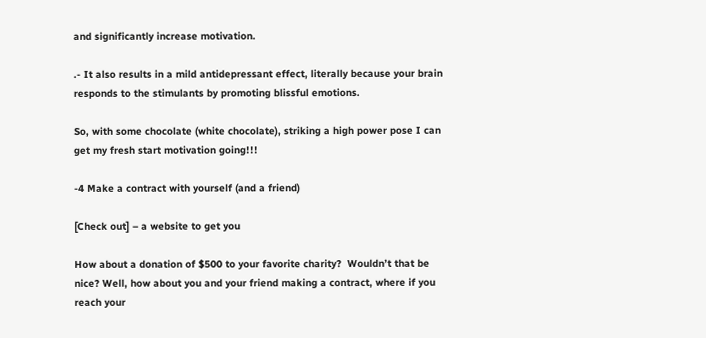and significantly increase motivation.

.- It also results in a mild antidepressant effect, literally because your brain responds to the stimulants by promoting blissful emotions.

So, with some chocolate (white chocolate), striking a high power pose I can get my fresh start motivation going!!!

-4 Make a contract with yourself (and a friend)

[Check out] – a website to get you

How about a donation of $500 to your favorite charity?  Wouldn’t that be nice? Well, how about you and your friend making a contract, where if you reach your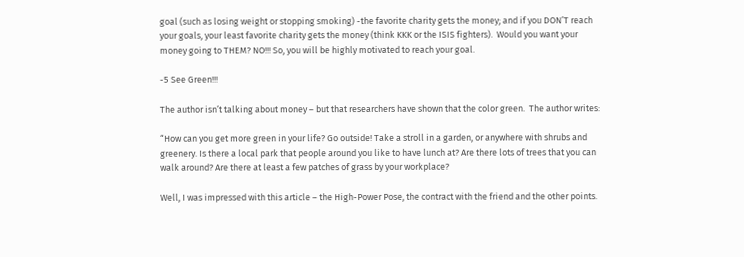goal (such as losing weight or stopping smoking) -the favorite charity gets the money; and if you DON’T reach your goals, your least favorite charity gets the money (think KKK or the ISIS fighters).  Would you want your money going to THEM? NO!!! So, you will be highly motivated to reach your goal.

-5 See Green!!!

The author isn’t talking about money – but that researchers have shown that the color green.  The author writes:

“How can you get more green in your life? Go outside! Take a stroll in a garden, or anywhere with shrubs and greenery. Is there a local park that people around you like to have lunch at? Are there lots of trees that you can walk around? Are there at least a few patches of grass by your workplace?

Well, I was impressed with this article – the High-Power Pose, the contract with the friend and the other points.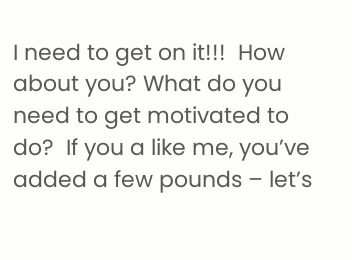I need to get on it!!!  How about you? What do you need to get motivated to do?  If you a like me, you’ve added a few pounds – let’s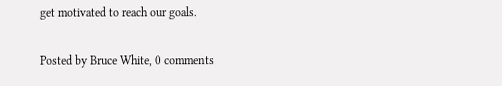get motivated to reach our goals.


Posted by Bruce White, 0 comments